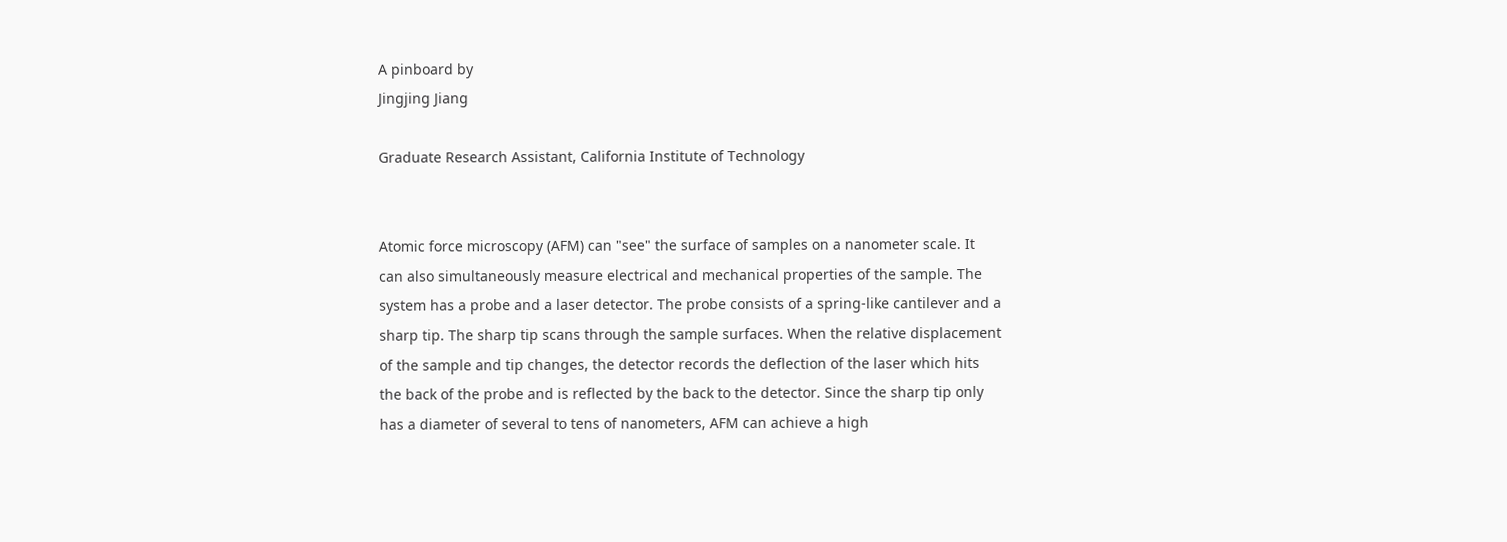A pinboard by
Jingjing Jiang

Graduate Research Assistant, California Institute of Technology


Atomic force microscopy (AFM) can "see" the surface of samples on a nanometer scale. It can also simultaneously measure electrical and mechanical properties of the sample. The system has a probe and a laser detector. The probe consists of a spring-like cantilever and a sharp tip. The sharp tip scans through the sample surfaces. When the relative displacement of the sample and tip changes, the detector records the deflection of the laser which hits the back of the probe and is reflected by the back to the detector. Since the sharp tip only has a diameter of several to tens of nanometers, AFM can achieve a high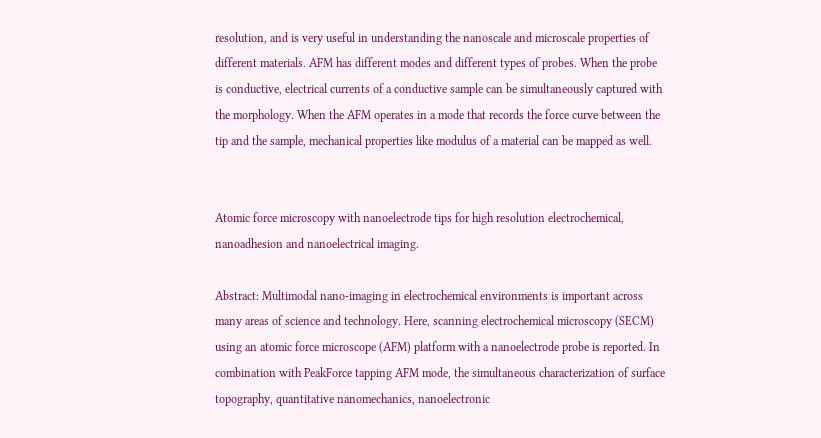resolution, and is very useful in understanding the nanoscale and microscale properties of different materials. AFM has different modes and different types of probes. When the probe is conductive, electrical currents of a conductive sample can be simultaneously captured with the morphology. When the AFM operates in a mode that records the force curve between the tip and the sample, mechanical properties like modulus of a material can be mapped as well.


Atomic force microscopy with nanoelectrode tips for high resolution electrochemical, nanoadhesion and nanoelectrical imaging.

Abstract: Multimodal nano-imaging in electrochemical environments is important across many areas of science and technology. Here, scanning electrochemical microscopy (SECM) using an atomic force microscope (AFM) platform with a nanoelectrode probe is reported. In combination with PeakForce tapping AFM mode, the simultaneous characterization of surface topography, quantitative nanomechanics, nanoelectronic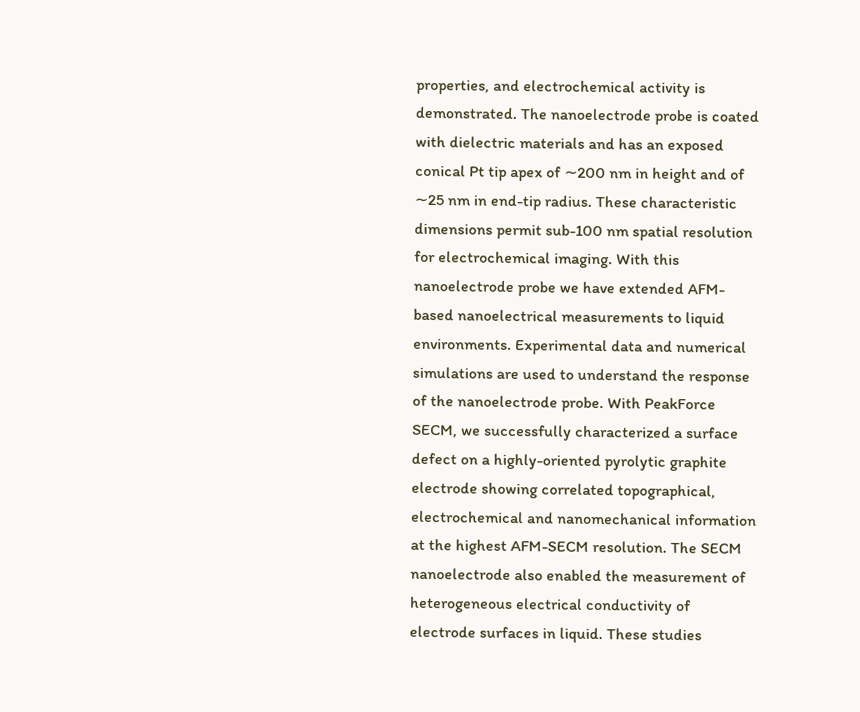properties, and electrochemical activity is demonstrated. The nanoelectrode probe is coated with dielectric materials and has an exposed conical Pt tip apex of ∼200 nm in height and of ∼25 nm in end-tip radius. These characteristic dimensions permit sub-100 nm spatial resolution for electrochemical imaging. With this nanoelectrode probe we have extended AFM-based nanoelectrical measurements to liquid environments. Experimental data and numerical simulations are used to understand the response of the nanoelectrode probe. With PeakForce SECM, we successfully characterized a surface defect on a highly-oriented pyrolytic graphite electrode showing correlated topographical, electrochemical and nanomechanical information at the highest AFM-SECM resolution. The SECM nanoelectrode also enabled the measurement of heterogeneous electrical conductivity of electrode surfaces in liquid. These studies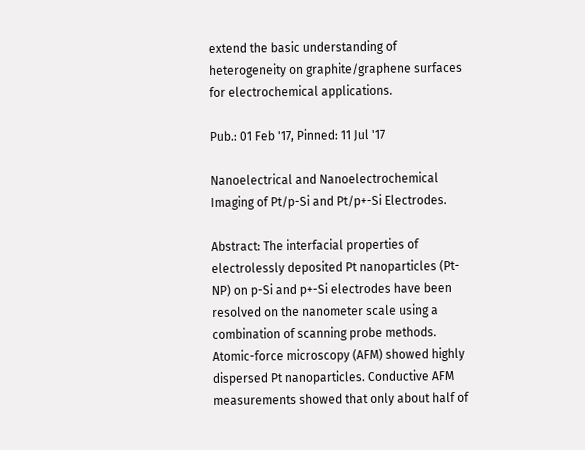extend the basic understanding of heterogeneity on graphite/graphene surfaces for electrochemical applications.

Pub.: 01 Feb '17, Pinned: 11 Jul '17

Nanoelectrical and Nanoelectrochemical Imaging of Pt/p-Si and Pt/p+-Si Electrodes.

Abstract: The interfacial properties of electrolessly deposited Pt nanoparticles (Pt-NP) on p-Si and p+-Si electrodes have been resolved on the nanometer scale using a combination of scanning probe methods. Atomic-force microscopy (AFM) showed highly dispersed Pt nanoparticles. Conductive AFM measurements showed that only about half of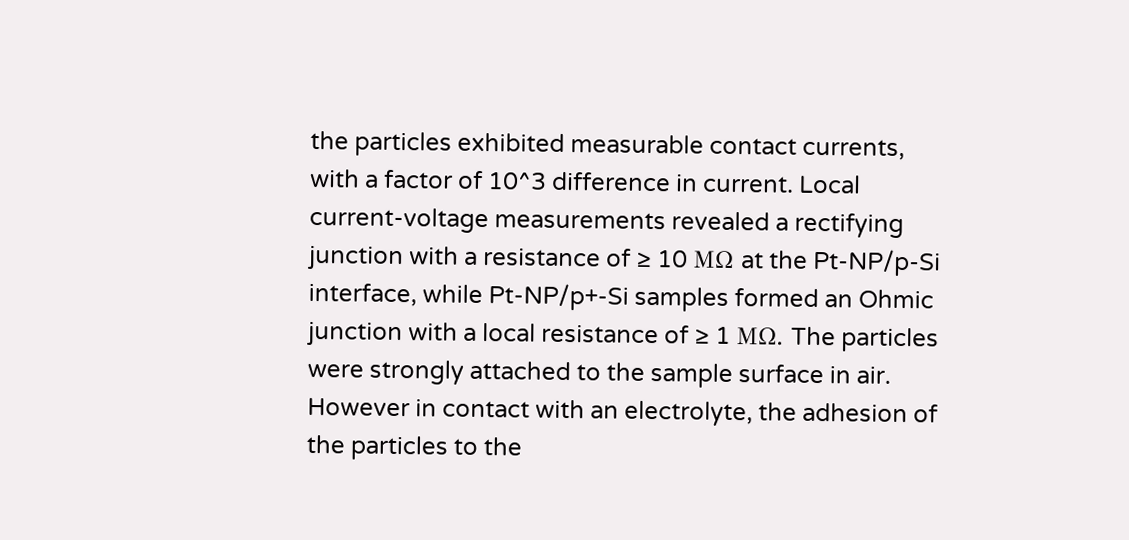the particles exhibited measurable contact currents, with a factor of 10^3 difference in current. Local current-voltage measurements revealed a rectifying junction with a resistance of ≥ 10 MΩ at the Pt-NP/p-Si interface, while Pt-NP/p+-Si samples formed an Ohmic junction with a local resistance of ≥ 1 MΩ. The particles were strongly attached to the sample surface in air. However in contact with an electrolyte, the adhesion of the particles to the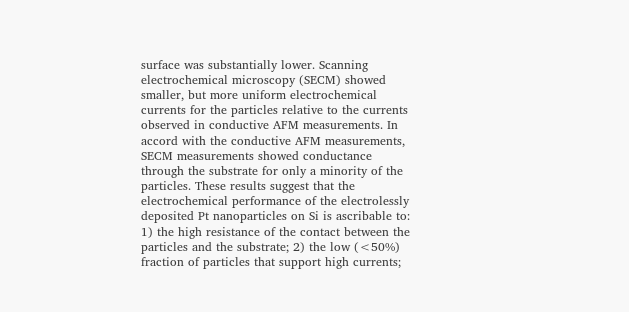surface was substantially lower. Scanning electrochemical microscopy (SECM) showed smaller, but more uniform electrochemical currents for the particles relative to the currents observed in conductive AFM measurements. In accord with the conductive AFM measurements, SECM measurements showed conductance through the substrate for only a minority of the particles. These results suggest that the electrochemical performance of the electrolessly deposited Pt nanoparticles on Si is ascribable to: 1) the high resistance of the contact between the particles and the substrate; 2) the low (<50%) fraction of particles that support high currents;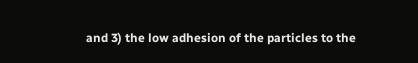and 3) the low adhesion of the particles to the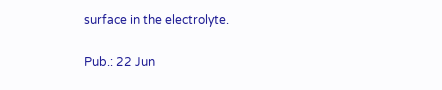surface in the electrolyte.

Pub.: 22 Jun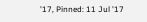'17, Pinned: 11 Jul '17